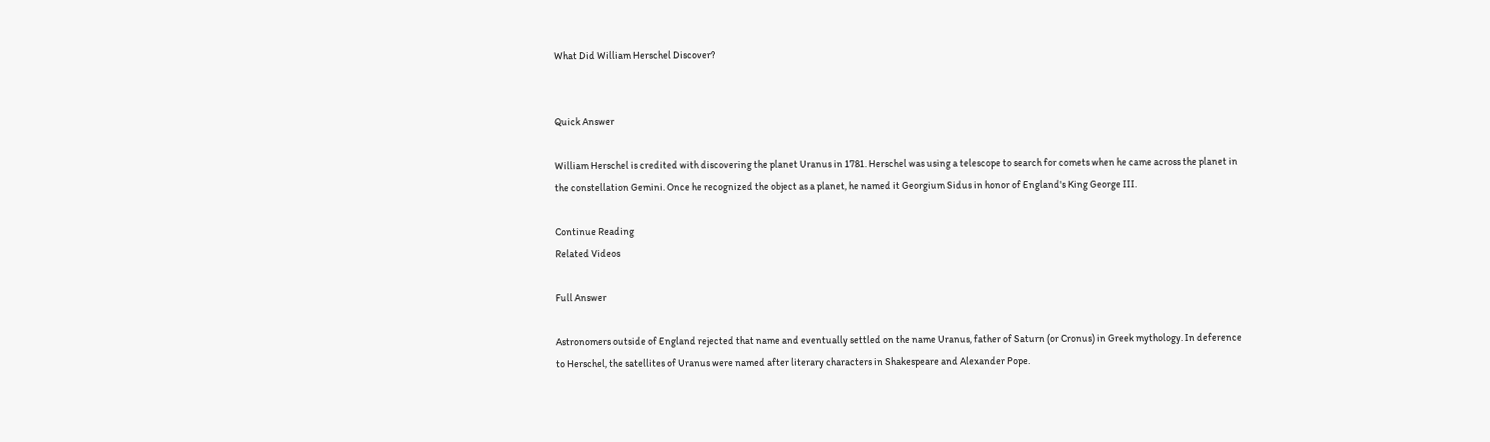What Did William Herschel Discover?


Quick Answer

William Herschel is credited with discovering the planet Uranus in 1781. Herschel was using a telescope to search for comets when he came across the planet in the constellation Gemini. Once he recognized the object as a planet, he named it Georgium Sidus in honor of England's King George III.

Continue Reading
Related Videos

Full Answer

Astronomers outside of England rejected that name and eventually settled on the name Uranus, father of Saturn (or Cronus) in Greek mythology. In deference to Herschel, the satellites of Uranus were named after literary characters in Shakespeare and Alexander Pope.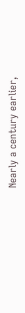Nearly a century earlier,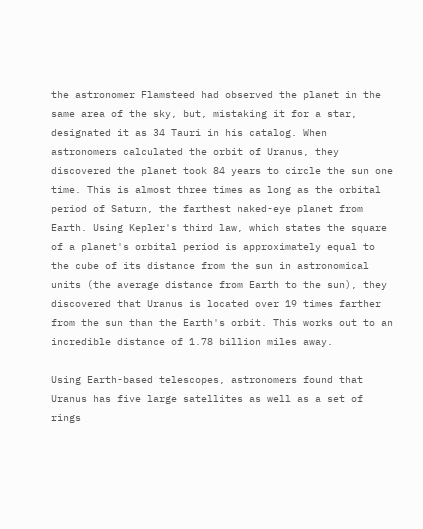the astronomer Flamsteed had observed the planet in the same area of the sky, but, mistaking it for a star, designated it as 34 Tauri in his catalog. When astronomers calculated the orbit of Uranus, they discovered the planet took 84 years to circle the sun one time. This is almost three times as long as the orbital period of Saturn, the farthest naked-eye planet from Earth. Using Kepler's third law, which states the square of a planet's orbital period is approximately equal to the cube of its distance from the sun in astronomical units (the average distance from Earth to the sun), they discovered that Uranus is located over 19 times farther from the sun than the Earth's orbit. This works out to an incredible distance of 1.78 billion miles away.

Using Earth-based telescopes, astronomers found that Uranus has five large satellites as well as a set of rings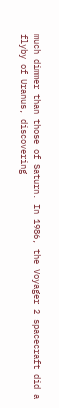much dimmer than those of Saturn. In 1986, the Voyager 2 spacecraft did a flyby of Uranus, discovering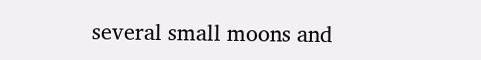several small moons and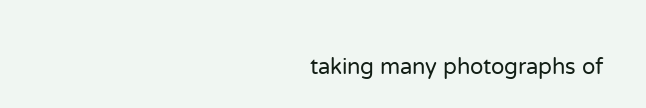taking many photographs of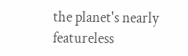the planet's nearly featureless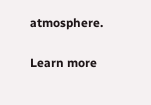atmosphere.

Learn more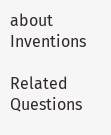about Inventions

Related Questions